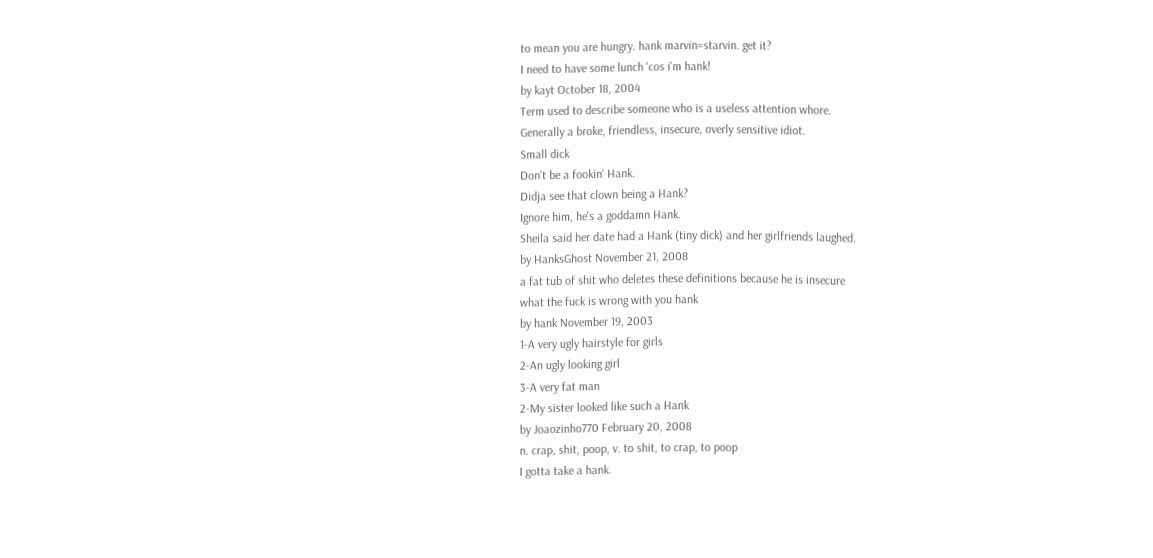to mean you are hungry. hank marvin=starvin. get it?
I need to have some lunch 'cos i'm hank!
by kayt October 18, 2004
Term used to describe someone who is a useless attention whore.
Generally a broke, friendless, insecure, overly sensitive idiot.
Small dick
Don't be a fookin' Hank.
Didja see that clown being a Hank?
Ignore him, he's a goddamn Hank.
Sheila said her date had a Hank (tiny dick) and her girlfriends laughed.
by HanksGhost November 21, 2008
a fat tub of shit who deletes these definitions because he is insecure
what the fuck is wrong with you hank
by hank November 19, 2003
1-A very ugly hairstyle for girls
2-An ugly looking girl
3-A very fat man
2-My sister looked like such a Hank
by Joaozinho770 February 20, 2008
n. crap, shit, poop, v. to shit, to crap, to poop
I gotta take a hank.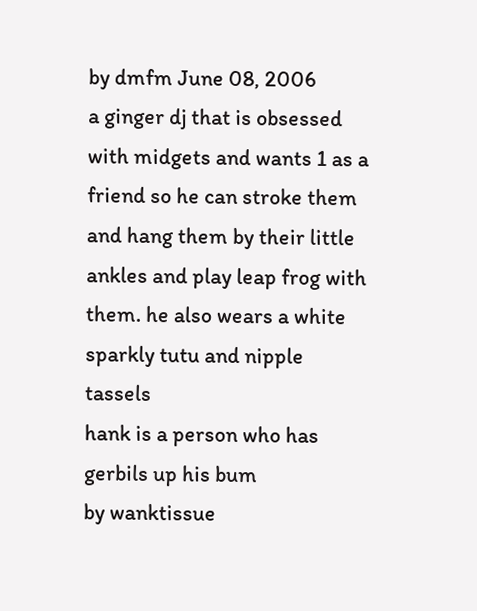by dmfm June 08, 2006
a ginger dj that is obsessed with midgets and wants 1 as a friend so he can stroke them and hang them by their little ankles and play leap frog with them. he also wears a white sparkly tutu and nipple tassels
hank is a person who has gerbils up his bum
by wanktissue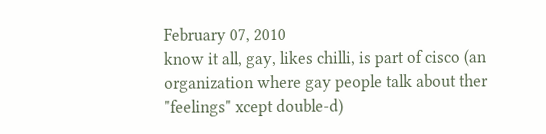February 07, 2010
know it all, gay, likes chilli, is part of cisco (an organization where gay people talk about ther "feelings" xcept double-d)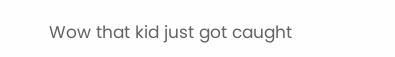Wow that kid just got caught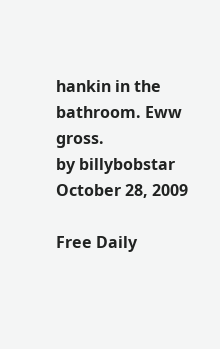hankin in the bathroom. Eww gross.
by billybobstar October 28, 2009

Free Daily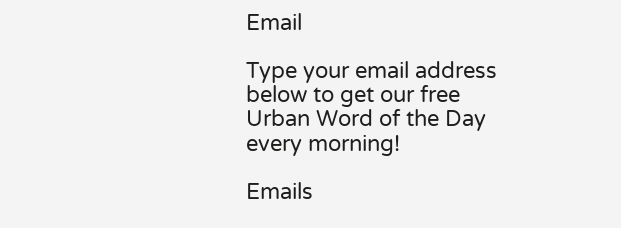Email

Type your email address below to get our free Urban Word of the Day every morning!

Emails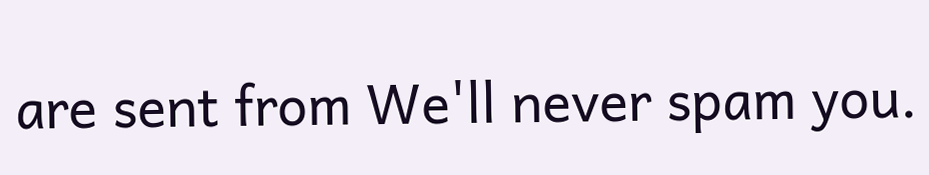are sent from We'll never spam you.